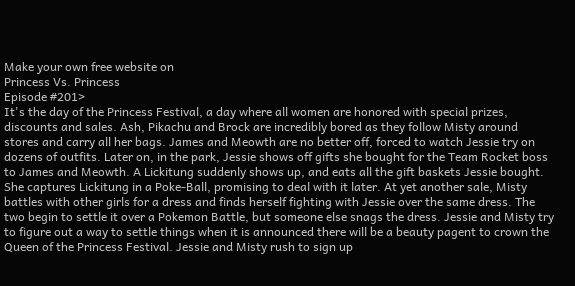Make your own free website on
Princess Vs. Princess
Episode #201>
It's the day of the Princess Festival, a day where all women are honored with special prizes, discounts and sales. Ash, Pikachu and Brock are incredibly bored as they follow Misty around stores and carry all her bags. James and Meowth are no better off, forced to watch Jessie try on dozens of outfits. Later on, in the park, Jessie shows off gifts she bought for the Team Rocket boss to James and Meowth. A Lickitung suddenly shows up, and eats all the gift baskets Jessie bought. She captures Lickitung in a Poke-Ball, promising to deal with it later. At yet another sale, Misty battles with other girls for a dress and finds herself fighting with Jessie over the same dress. The two begin to settle it over a Pokemon Battle, but someone else snags the dress. Jessie and Misty try to figure out a way to settle things when it is announced there will be a beauty pagent to crown the Queen of the Princess Festival. Jessie and Misty rush to sign up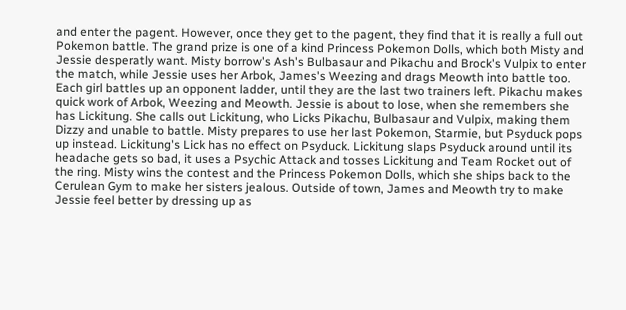and enter the pagent. However, once they get to the pagent, they find that it is really a full out Pokemon battle. The grand prize is one of a kind Princess Pokemon Dolls, which both Misty and Jessie desperatly want. Misty borrow's Ash's Bulbasaur and Pikachu and Brock's Vulpix to enter the match, while Jessie uses her Arbok, James's Weezing and drags Meowth into battle too. Each girl battles up an opponent ladder, until they are the last two trainers left. Pikachu makes quick work of Arbok, Weezing and Meowth. Jessie is about to lose, when she remembers she has Lickitung. She calls out Lickitung, who Licks Pikachu, Bulbasaur and Vulpix, making them Dizzy and unable to battle. Misty prepares to use her last Pokemon, Starmie, but Psyduck pops up instead. Lickitung's Lick has no effect on Psyduck. Lickitung slaps Psyduck around until its headache gets so bad, it uses a Psychic Attack and tosses Lickitung and Team Rocket out of the ring. Misty wins the contest and the Princess Pokemon Dolls, which she ships back to the Cerulean Gym to make her sisters jealous. Outside of town, James and Meowth try to make Jessie feel better by dressing up as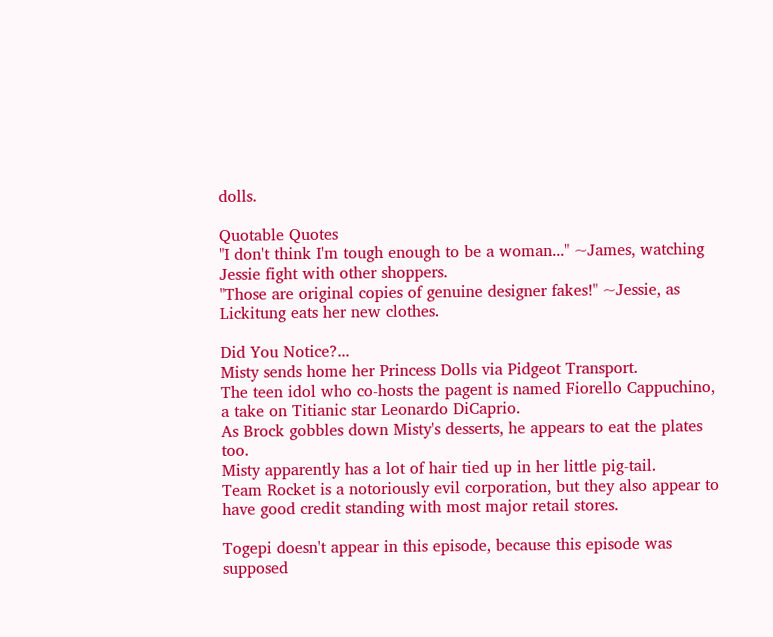dolls.

Quotable Quotes
"I don't think I'm tough enough to be a woman..." ~James, watching Jessie fight with other shoppers.
"Those are original copies of genuine designer fakes!" ~Jessie, as Lickitung eats her new clothes.

Did You Notice?...
Misty sends home her Princess Dolls via Pidgeot Transport.
The teen idol who co-hosts the pagent is named Fiorello Cappuchino, a take on Titianic star Leonardo DiCaprio.
As Brock gobbles down Misty's desserts, he appears to eat the plates too.
Misty apparently has a lot of hair tied up in her little pig-tail.
Team Rocket is a notoriously evil corporation, but they also appear to have good credit standing with most major retail stores.

Togepi doesn't appear in this episode, because this episode was supposed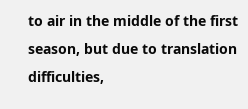to air in the middle of the first season, but due to translation difficulties,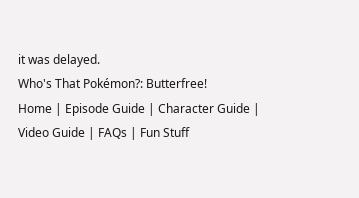it was delayed.
Who's That Pokémon?: Butterfree!
Home | Episode Guide | Character Guide | Video Guide | FAQs | Fun Stuff